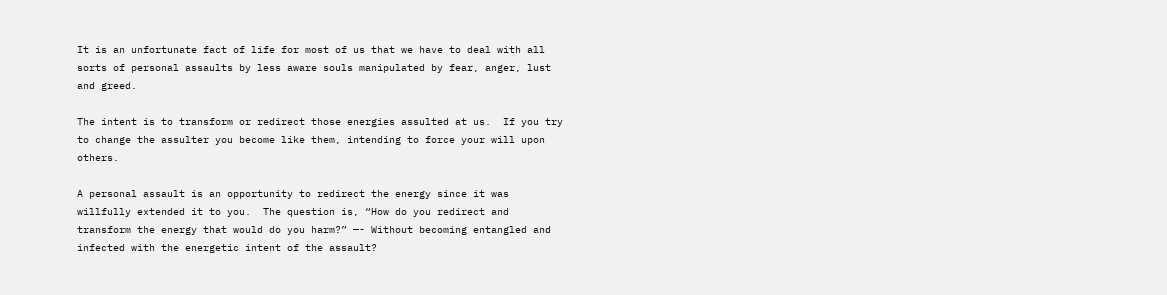It is an unfortunate fact of life for most of us that we have to deal with all sorts of personal assaults by less aware souls manipulated by fear, anger, lust and greed.

The intent is to transform or redirect those energies assulted at us.  If you try to change the assulter you become like them, intending to force your will upon others.

A personal assault is an opportunity to redirect the energy since it was willfully extended it to you.  The question is, “How do you redirect and transform the energy that would do you harm?” —- Without becoming entangled and infected with the energetic intent of the assault?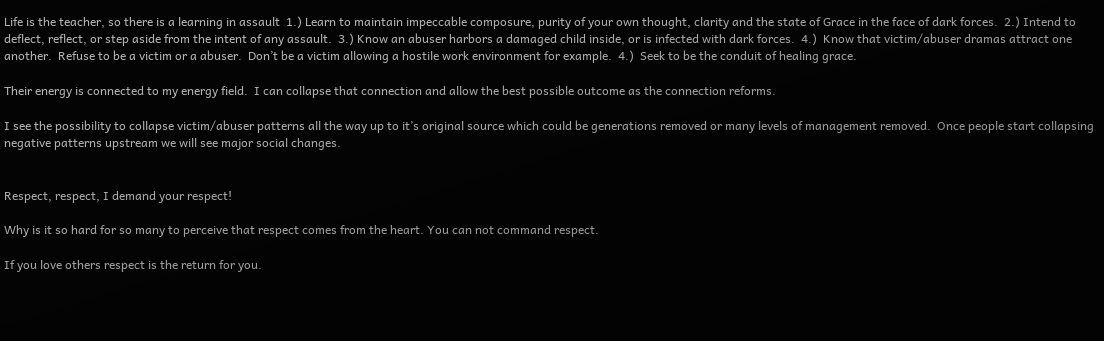Life is the teacher, so there is a learning in assault  1.) Learn to maintain impeccable composure, purity of your own thought, clarity and the state of Grace in the face of dark forces.  2.) Intend to deflect, reflect, or step aside from the intent of any assault.  3.) Know an abuser harbors a damaged child inside, or is infected with dark forces.  4.)  Know that victim/abuser dramas attract one another.  Refuse to be a victim or a abuser.  Don’t be a victim allowing a hostile work environment for example.  4.)  Seek to be the conduit of healing grace.

Their energy is connected to my energy field.  I can collapse that connection and allow the best possible outcome as the connection reforms.

I see the possibility to collapse victim/abuser patterns all the way up to it’s original source which could be generations removed or many levels of management removed.  Once people start collapsing negative patterns upstream we will see major social changes.


Respect, respect, I demand your respect!

Why is it so hard for so many to perceive that respect comes from the heart. You can not command respect.

If you love others respect is the return for you.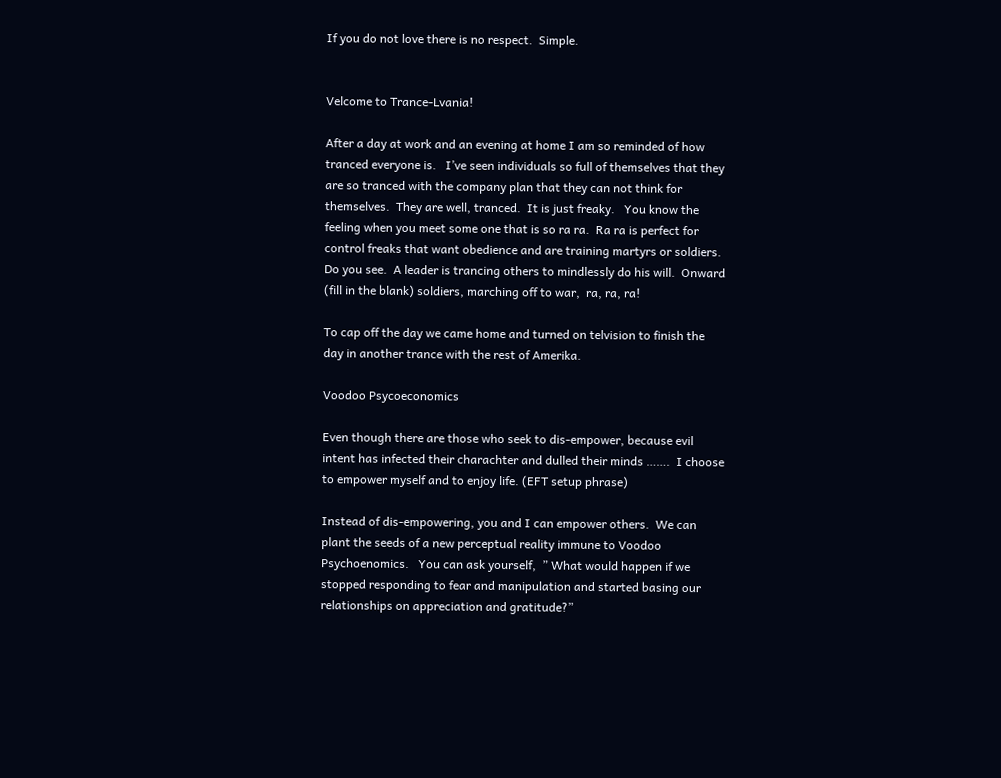If you do not love there is no respect.  Simple.


Velcome to Trance-Lvania!

After a day at work and an evening at home I am so reminded of how tranced everyone is.   I’ve seen individuals so full of themselves that they are so tranced with the company plan that they can not think for themselves.  They are well, tranced.  It is just freaky.   You know the feeling when you meet some one that is so ra ra.  Ra ra is perfect for control freaks that want obedience and are training martyrs or soldiers.  Do you see.  A leader is trancing others to mindlessly do his will.  Onward  (fill in the blank) soldiers, marching off to war,  ra, ra, ra!

To cap off the day we came home and turned on telvision to finish the day in another trance with the rest of Amerika.

Voodoo Psycoeconomics

Even though there are those who seek to dis-empower, because evil intent has infected their charachter and dulled their minds …….  I choose to empower myself and to enjoy life. (EFT setup phrase)

Instead of dis-empowering, you and I can empower others.  We can plant the seeds of a new perceptual reality immune to Voodoo Psychoenomics.   You can ask yourself,  ” What would happen if we stopped responding to fear and manipulation and started basing our relationships on appreciation and gratitude?”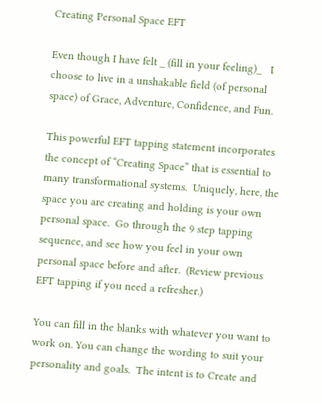Creating Personal Space EFT

Even though I have felt _ (fill in your feeling)_   I choose to live in a unshakable field (of personal space) of Grace, Adventure, Confidence, and Fun.

This powerful EFT tapping statement incorporates the concept of “Creating Space” that is essential to many transformational systems.  Uniquely, here, the space you are creating and holding is your own personal space.  Go through the 9 step tapping sequence, and see how you feel in your own personal space before and after.  (Review previous EFT tapping if you need a refresher.)

You can fill in the blanks with whatever you want to work on. You can change the wording to suit your personality and goals.  The intent is to Create and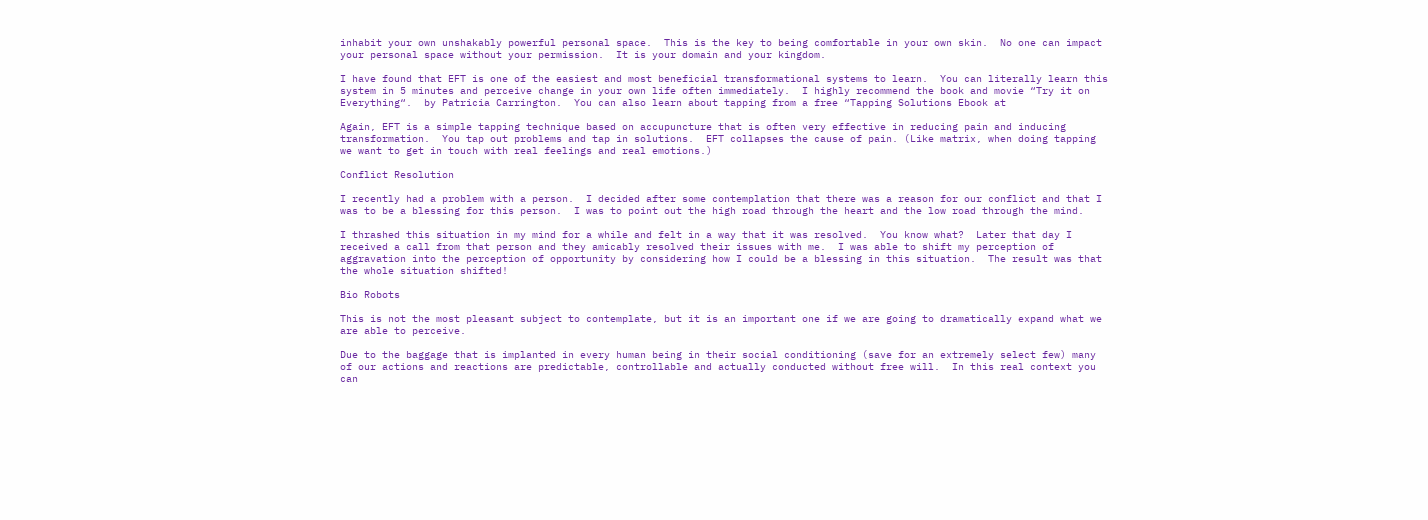inhabit your own unshakably powerful personal space.  This is the key to being comfortable in your own skin.  No one can impact your personal space without your permission.  It is your domain and your kingdom.

I have found that EFT is one of the easiest and most beneficial transformational systems to learn.  You can literally learn this system in 5 minutes and perceive change in your own life often immediately.  I highly recommend the book and movie “Try it on Everything“.  by Patricia Carrington.  You can also learn about tapping from a free “Tapping Solutions Ebook at

Again, EFT is a simple tapping technique based on accupuncture that is often very effective in reducing pain and inducing transformation.  You tap out problems and tap in solutions.  EFT collapses the cause of pain. (Like matrix, when doing tapping we want to get in touch with real feelings and real emotions.)

Conflict Resolution

I recently had a problem with a person.  I decided after some contemplation that there was a reason for our conflict and that I was to be a blessing for this person.  I was to point out the high road through the heart and the low road through the mind.

I thrashed this situation in my mind for a while and felt in a way that it was resolved.  You know what?  Later that day I received a call from that person and they amicably resolved their issues with me.  I was able to shift my perception of aggravation into the perception of opportunity by considering how I could be a blessing in this situation.  The result was that the whole situation shifted!

Bio Robots

This is not the most pleasant subject to contemplate, but it is an important one if we are going to dramatically expand what we are able to perceive.

Due to the baggage that is implanted in every human being in their social conditioning (save for an extremely select few) many of our actions and reactions are predictable, controllable and actually conducted without free will.  In this real context you can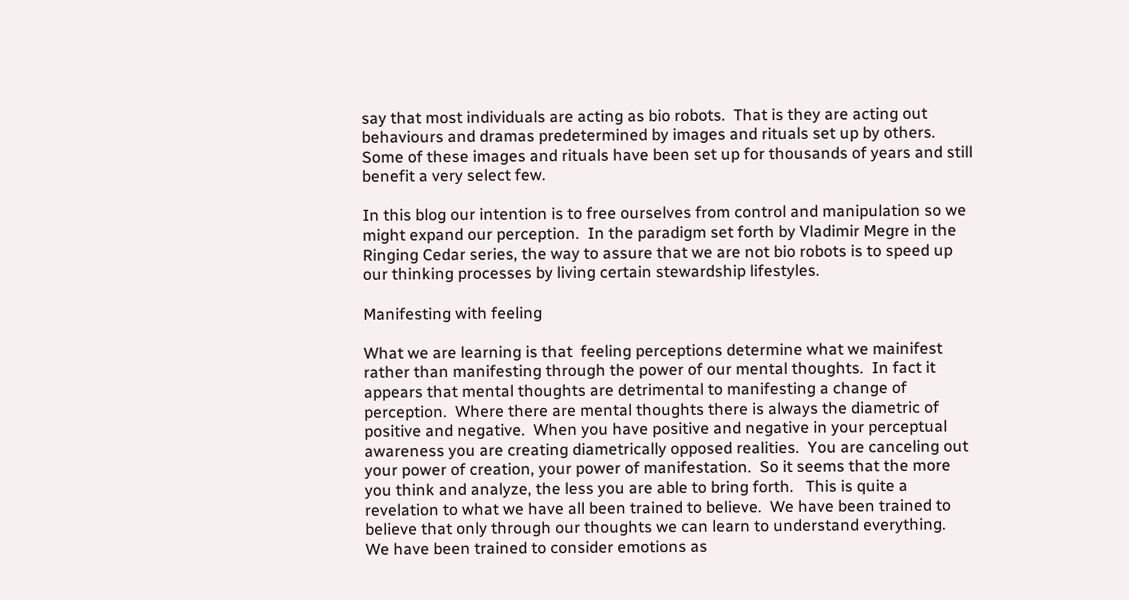say that most individuals are acting as bio robots.  That is they are acting out behaviours and dramas predetermined by images and rituals set up by others.  Some of these images and rituals have been set up for thousands of years and still benefit a very select few.

In this blog our intention is to free ourselves from control and manipulation so we might expand our perception.  In the paradigm set forth by Vladimir Megre in the Ringing Cedar series, the way to assure that we are not bio robots is to speed up our thinking processes by living certain stewardship lifestyles.

Manifesting with feeling

What we are learning is that  feeling perceptions determine what we mainifest rather than manifesting through the power of our mental thoughts.  In fact it appears that mental thoughts are detrimental to manifesting a change of perception.  Where there are mental thoughts there is always the diametric of positive and negative.  When you have positive and negative in your perceptual awareness you are creating diametrically opposed realities.  You are canceling out your power of creation, your power of manifestation.  So it seems that the more you think and analyze, the less you are able to bring forth.   This is quite a revelation to what we have all been trained to believe.  We have been trained to believe that only through our thoughts we can learn to understand everything.  We have been trained to consider emotions as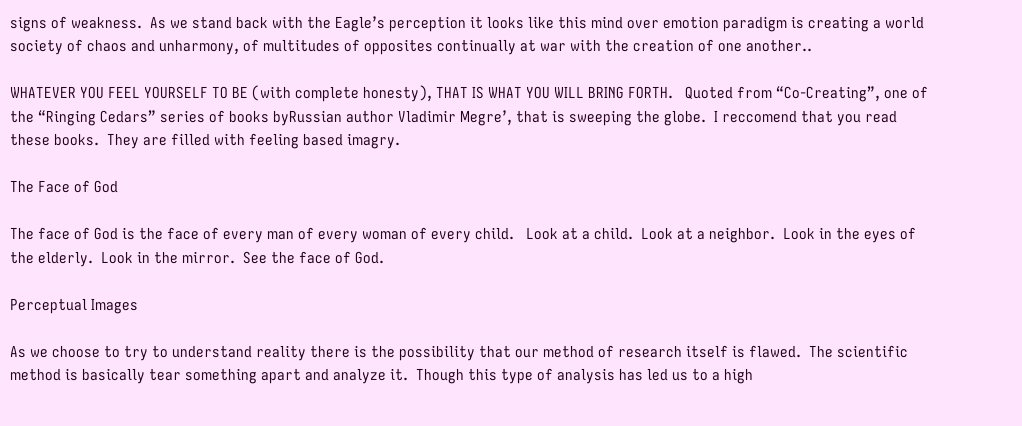signs of weakness.  As we stand back with the Eagle’s perception it looks like this mind over emotion paradigm is creating a world society of chaos and unharmony, of multitudes of opposites continually at war with the creation of one another..

WHATEVER YOU FEEL YOURSELF TO BE (with complete honesty), THAT IS WHAT YOU WILL BRING FORTH.   Quoted from “Co-Creating”, one of the “Ringing Cedars” series of books byRussian author Vladimir Megre’, that is sweeping the globe.  I reccomend that you read these books.  They are filled with feeling based imagry.

The Face of God

The face of God is the face of every man of every woman of every child.   Look at a child.  Look at a neighbor.  Look in the eyes of the elderly.  Look in the mirror.  See the face of God.

Perceptual Images

As we choose to try to understand reality there is the possibility that our method of research itself is flawed.  The scientific method is basically tear something apart and analyze it.  Though this type of analysis has led us to a high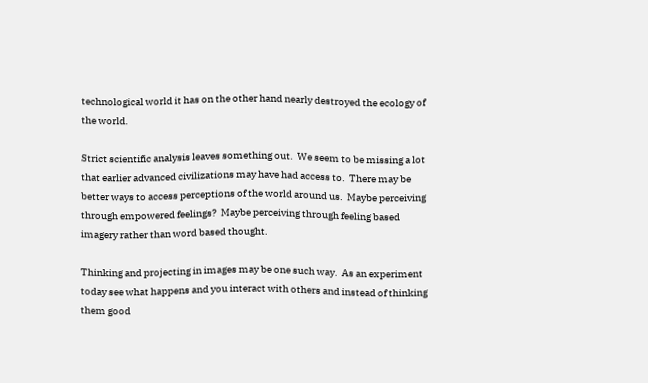technological world it has on the other hand nearly destroyed the ecology of the world.

Strict scientific analysis leaves something out.  We seem to be missing a lot that earlier advanced civilizations may have had access to.  There may be better ways to access perceptions of the world around us.  Maybe perceiving through empowered feelings?  Maybe perceiving through feeling based imagery rather than word based thought.

Thinking and projecting in images may be one such way.  As an experiment today see what happens and you interact with others and instead of thinking them good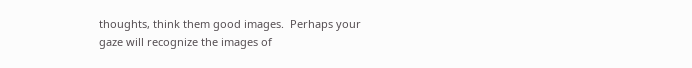thoughts, think them good images.  Perhaps your gaze will recognize the images of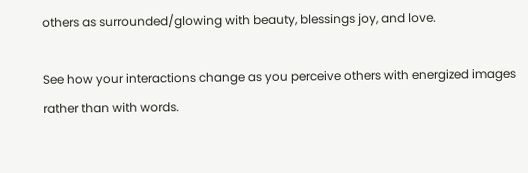others as surrounded/glowing with beauty, blessings joy, and love.

See how your interactions change as you perceive others with energized images rather than with words.